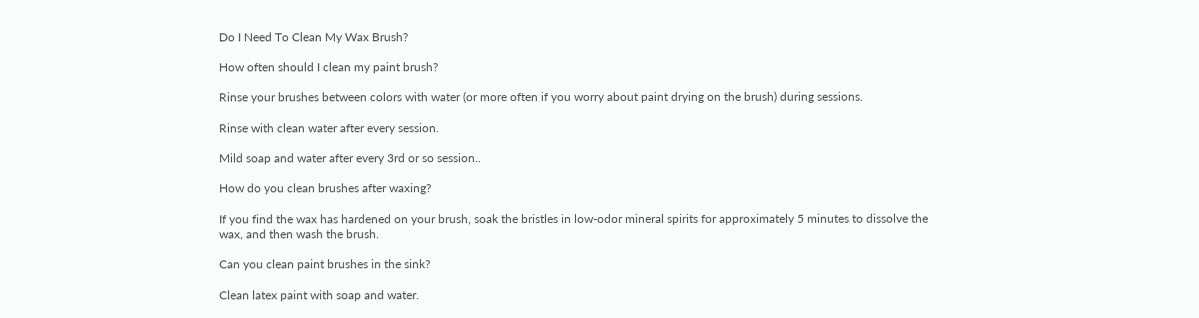Do I Need To Clean My Wax Brush?

How often should I clean my paint brush?

Rinse your brushes between colors with water (or more often if you worry about paint drying on the brush) during sessions.

Rinse with clean water after every session.

Mild soap and water after every 3rd or so session..

How do you clean brushes after waxing?

If you find the wax has hardened on your brush, soak the bristles in low-odor mineral spirits for approximately 5 minutes to dissolve the wax, and then wash the brush.

Can you clean paint brushes in the sink?

Clean latex paint with soap and water.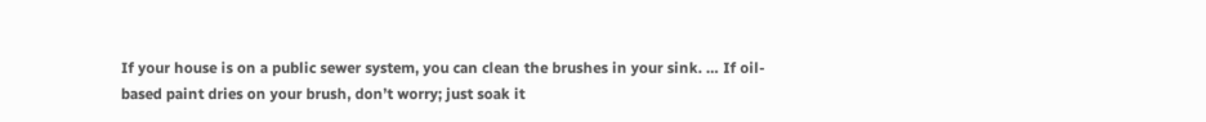If your house is on a public sewer system, you can clean the brushes in your sink. … If oil-based paint dries on your brush, don’t worry; just soak it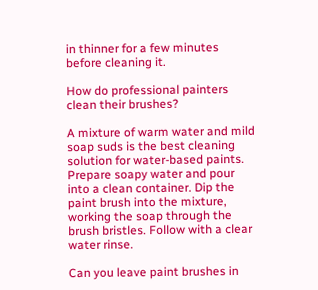in thinner for a few minutes before cleaning it.

How do professional painters clean their brushes?

A mixture of warm water and mild soap suds is the best cleaning solution for water-based paints. Prepare soapy water and pour into a clean container. Dip the paint brush into the mixture, working the soap through the brush bristles. Follow with a clear water rinse.

Can you leave paint brushes in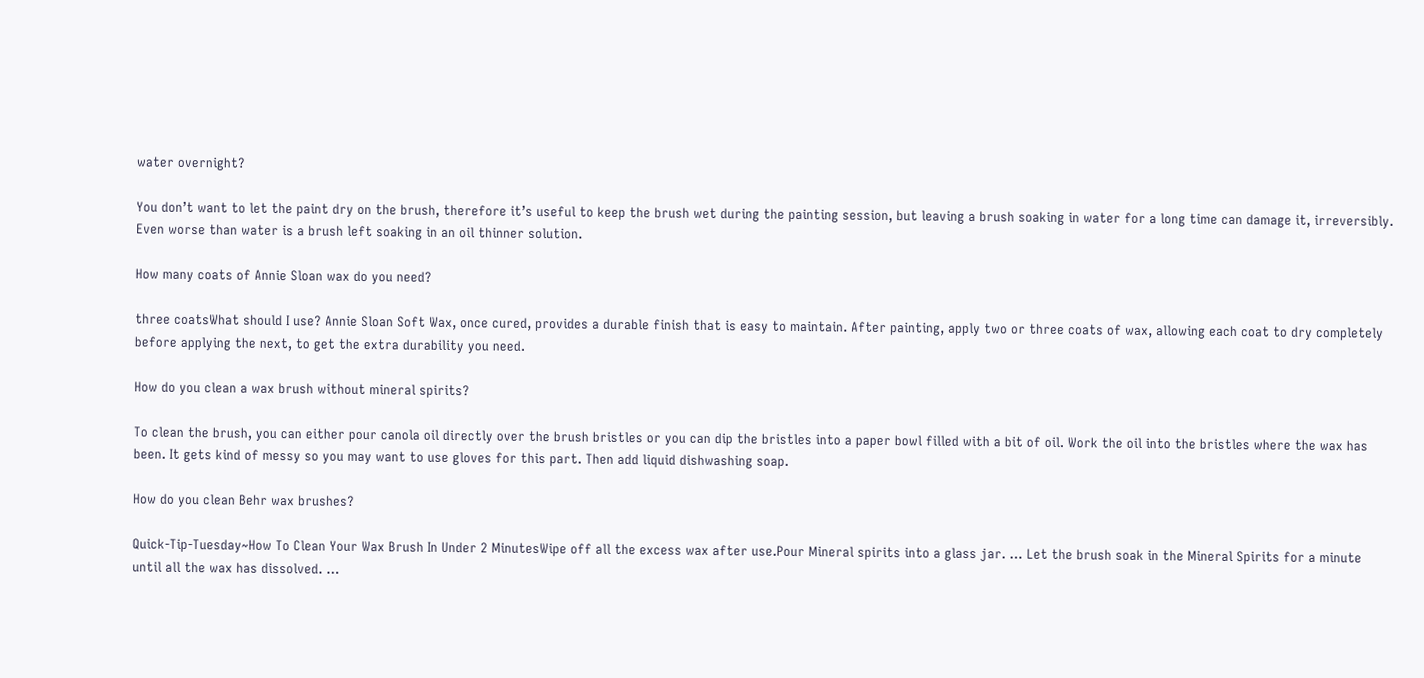water overnight?

You don’t want to let the paint dry on the brush, therefore it’s useful to keep the brush wet during the painting session, but leaving a brush soaking in water for a long time can damage it, irreversibly. Even worse than water is a brush left soaking in an oil thinner solution.

How many coats of Annie Sloan wax do you need?

three coatsWhat should I use? Annie Sloan Soft Wax, once cured, provides a durable finish that is easy to maintain. After painting, apply two or three coats of wax, allowing each coat to dry completely before applying the next, to get the extra durability you need.

How do you clean a wax brush without mineral spirits?

To clean the brush, you can either pour canola oil directly over the brush bristles or you can dip the bristles into a paper bowl filled with a bit of oil. Work the oil into the bristles where the wax has been. It gets kind of messy so you may want to use gloves for this part. Then add liquid dishwashing soap.

How do you clean Behr wax brushes?

Quick-Tip-Tuesday~How To Clean Your Wax Brush In Under 2 MinutesWipe off all the excess wax after use.Pour Mineral spirits into a glass jar. … Let the brush soak in the Mineral Spirits for a minute until all the wax has dissolved. …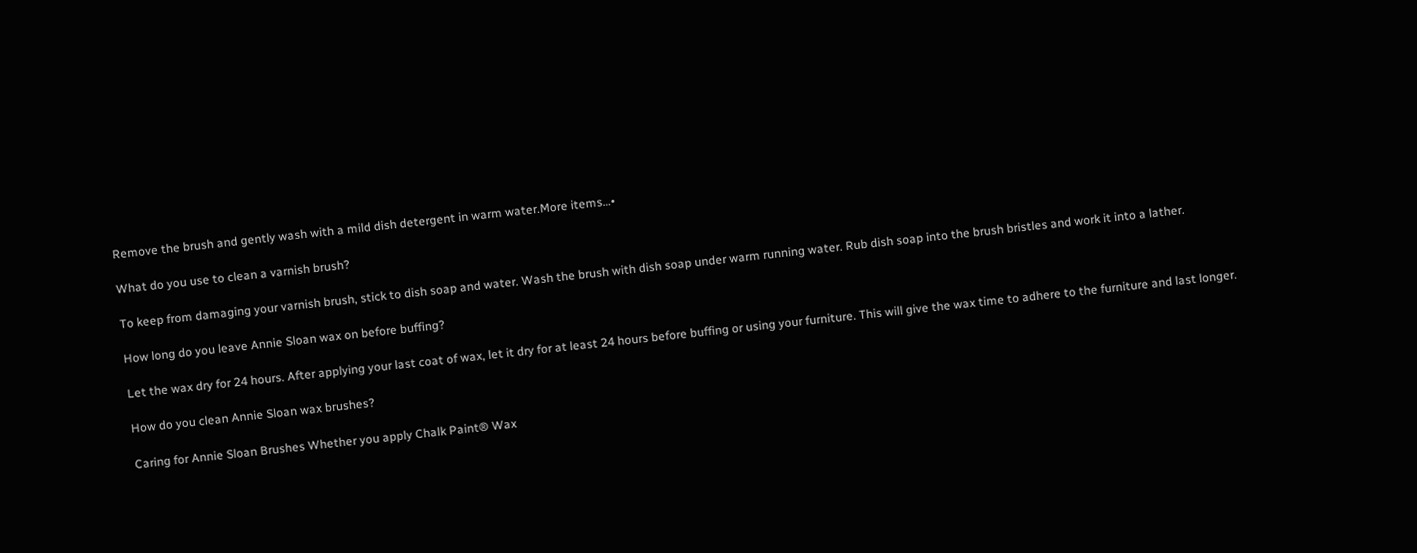Remove the brush and gently wash with a mild dish detergent in warm water.More items…•

What do you use to clean a varnish brush?

To keep from damaging your varnish brush, stick to dish soap and water. Wash the brush with dish soap under warm running water. Rub dish soap into the brush bristles and work it into a lather.

How long do you leave Annie Sloan wax on before buffing?

Let the wax dry for 24 hours. After applying your last coat of wax, let it dry for at least 24 hours before buffing or using your furniture. This will give the wax time to adhere to the furniture and last longer.

How do you clean Annie Sloan wax brushes?

Caring for Annie Sloan Brushes Whether you apply Chalk Paint® Wax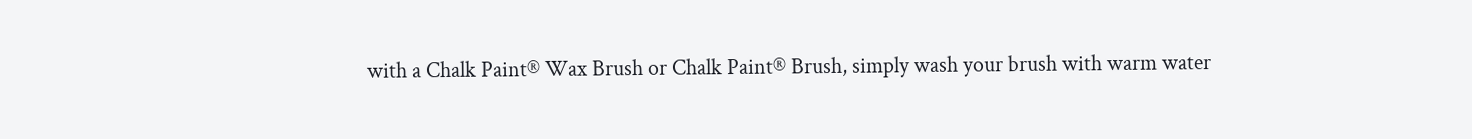with a Chalk Paint® Wax Brush or Chalk Paint® Brush, simply wash your brush with warm water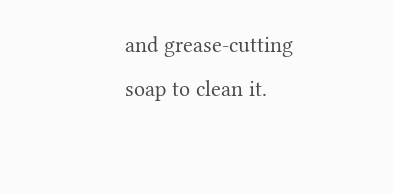and grease-cutting soap to clean it.